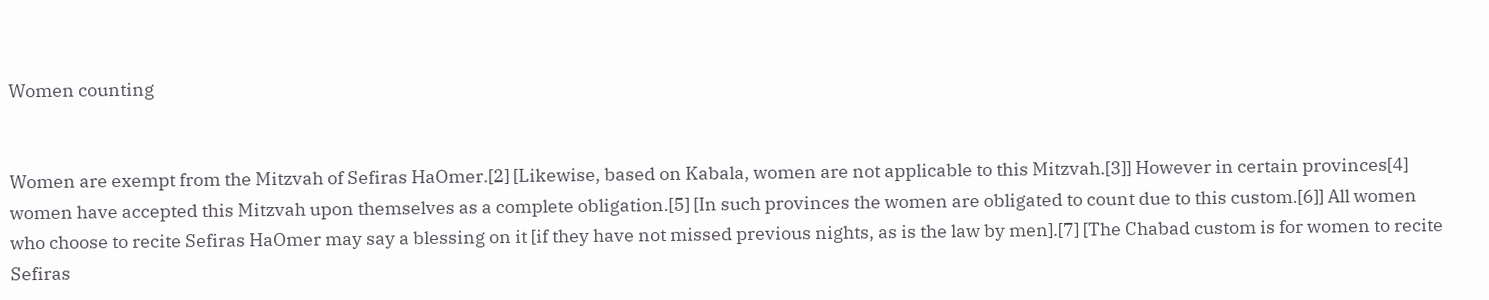Women counting


Women are exempt from the Mitzvah of Sefiras HaOmer.[2] [Likewise, based on Kabala, women are not applicable to this Mitzvah.[3]] However in certain provinces[4] women have accepted this Mitzvah upon themselves as a complete obligation.[5] [In such provinces the women are obligated to count due to this custom.[6]] All women who choose to recite Sefiras HaOmer may say a blessing on it [if they have not missed previous nights, as is the law by men].[7] [The Chabad custom is for women to recite Sefiras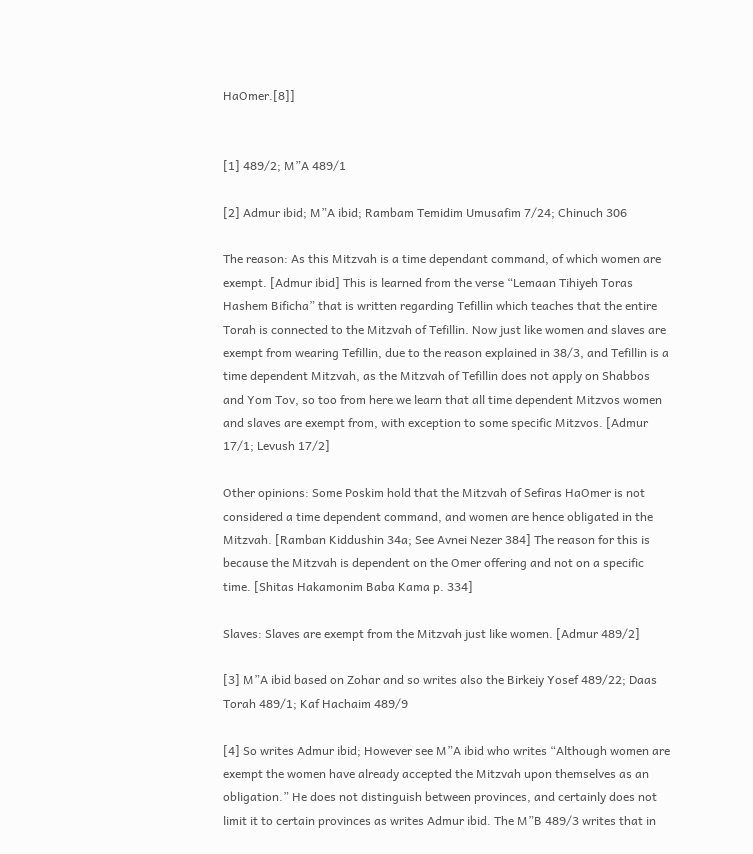HaOmer.[8]]


[1] 489/2; M”A 489/1

[2] Admur ibid; M”A ibid; Rambam Temidim Umusafim 7/24; Chinuch 306

The reason: As this Mitzvah is a time dependant command, of which women are exempt. [Admur ibid] This is learned from the verse “Lemaan Tihiyeh Toras Hashem Bificha” that is written regarding Tefillin which teaches that the entire Torah is connected to the Mitzvah of Tefillin. Now just like women and slaves are exempt from wearing Tefillin, due to the reason explained in 38/3, and Tefillin is a time dependent Mitzvah, as the Mitzvah of Tefillin does not apply on Shabbos and Yom Tov, so too from here we learn that all time dependent Mitzvos women and slaves are exempt from, with exception to some specific Mitzvos. [Admur 17/1; Levush 17/2]

Other opinions: Some Poskim hold that the Mitzvah of Sefiras HaOmer is not considered a time dependent command, and women are hence obligated in the Mitzvah. [Ramban Kiddushin 34a; See Avnei Nezer 384] The reason for this is because the Mitzvah is dependent on the Omer offering and not on a specific time. [Shitas Hakamonim Baba Kama p. 334]

Slaves: Slaves are exempt from the Mitzvah just like women. [Admur 489/2]

[3] M”A ibid based on Zohar and so writes also the Birkeiy Yosef 489/22; Daas Torah 489/1; Kaf Hachaim 489/9

[4] So writes Admur ibid; However see M”A ibid who writes “Although women are exempt the women have already accepted the Mitzvah upon themselves as an obligation.” He does not distinguish between provinces, and certainly does not limit it to certain provinces as writes Admur ibid. The M”B 489/3 writes that in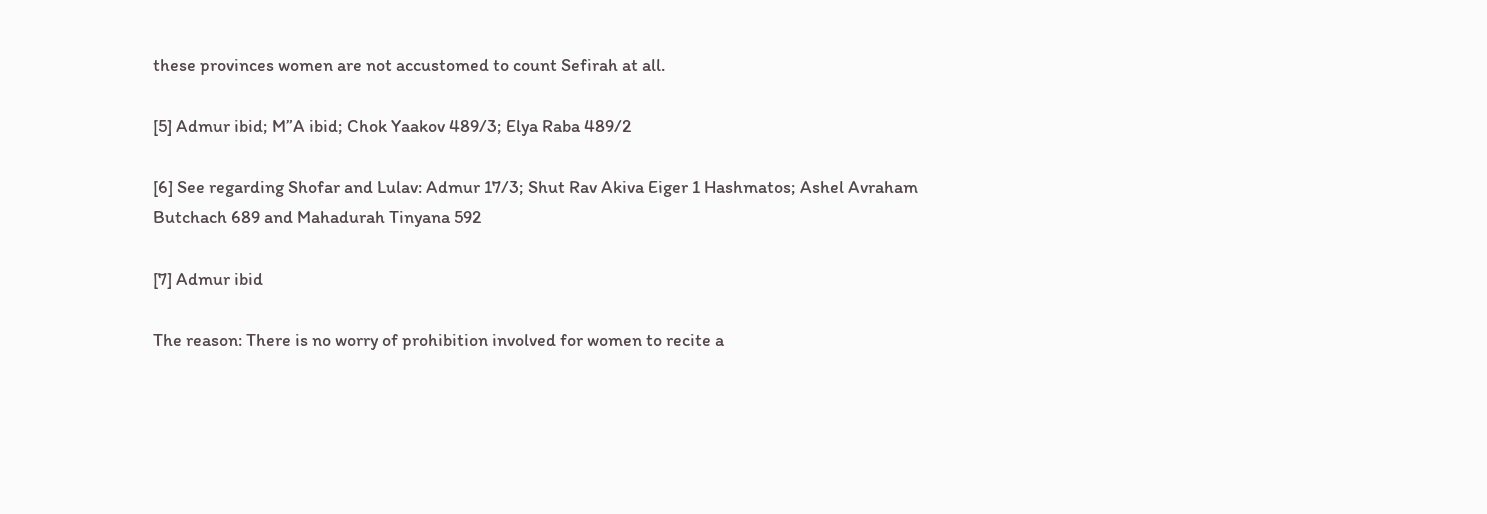these provinces women are not accustomed to count Sefirah at all.

[5] Admur ibid; M”A ibid; Chok Yaakov 489/3; Elya Raba 489/2

[6] See regarding Shofar and Lulav: Admur 17/3; Shut Rav Akiva Eiger 1 Hashmatos; Ashel Avraham Butchach 689 and Mahadurah Tinyana 592

[7] Admur ibid

The reason: There is no worry of prohibition involved for women to recite a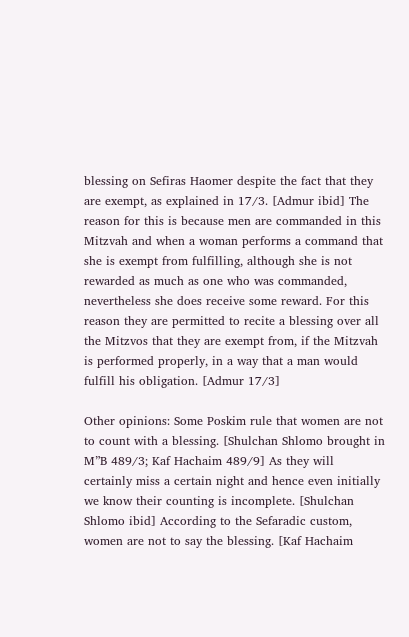blessing on Sefiras Haomer despite the fact that they are exempt, as explained in 17/3. [Admur ibid] The reason for this is because men are commanded in this Mitzvah and when a woman performs a command that she is exempt from fulfilling, although she is not rewarded as much as one who was commanded, nevertheless she does receive some reward. For this reason they are permitted to recite a blessing over all the Mitzvos that they are exempt from, if the Mitzvah is performed properly, in a way that a man would fulfill his obligation. [Admur 17/3]

Other opinions: Some Poskim rule that women are not to count with a blessing. [Shulchan Shlomo brought in M”B 489/3; Kaf Hachaim 489/9] As they will certainly miss a certain night and hence even initially we know their counting is incomplete. [Shulchan Shlomo ibid] According to the Sefaradic custom, women are not to say the blessing. [Kaf Hachaim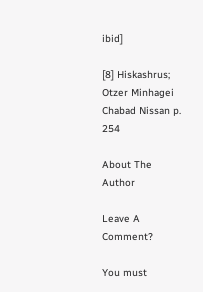ibid]

[8] Hiskashrus; Otzer Minhagei Chabad Nissan p. 254

About The Author

Leave A Comment?

You must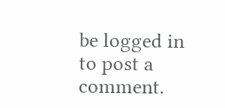be logged in to post a comment.